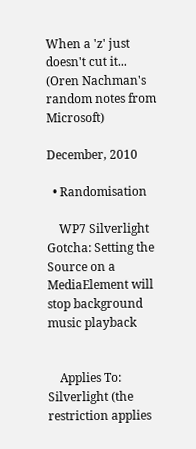When a 'z' just doesn't cut it... (Oren Nachman's random notes from Microsoft)

December, 2010

  • Randomisation

    WP7 Silverlight Gotcha: Setting the Source on a MediaElement will stop background music playback


    Applies To: Silverlight (the restriction applies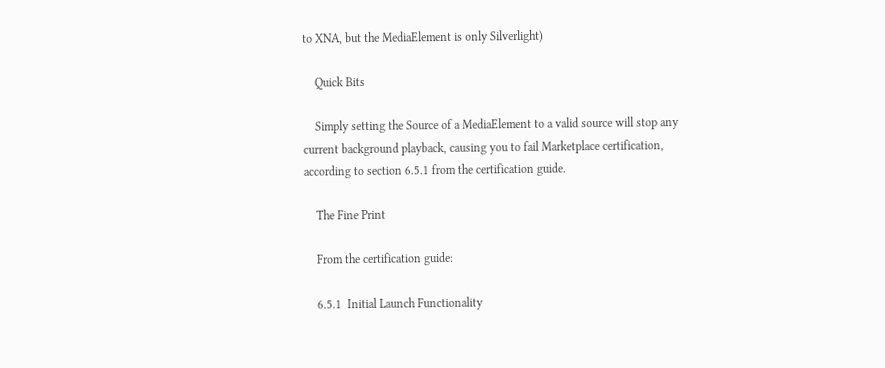to XNA, but the MediaElement is only Silverlight)

    Quick Bits

    Simply setting the Source of a MediaElement to a valid source will stop any current background playback, causing you to fail Marketplace certification, according to section 6.5.1 from the certification guide.

    The Fine Print

    From the certification guide:

    6.5.1  Initial Launch Functionality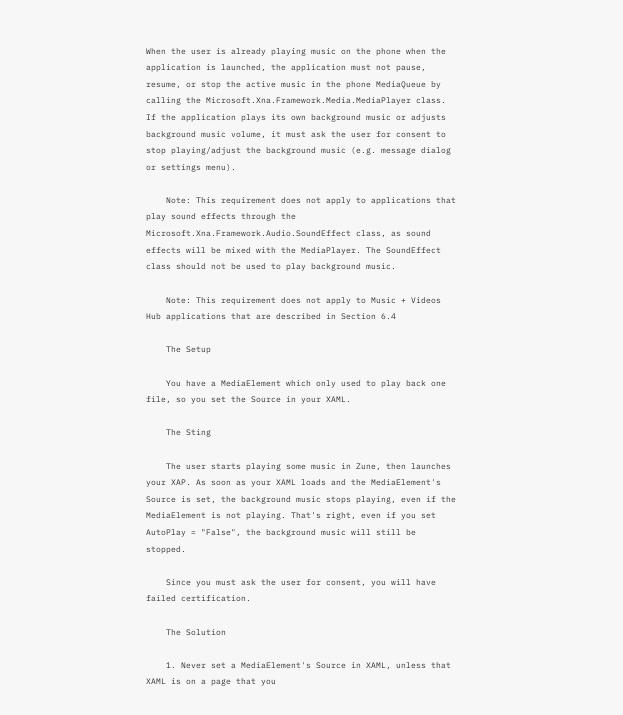When the user is already playing music on the phone when the application is launched, the application must not pause, resume, or stop the active music in the phone MediaQueue by calling the Microsoft.Xna.Framework.Media.MediaPlayer class. If the application plays its own background music or adjusts background music volume, it must ask the user for consent to stop playing/adjust the background music (e.g. message dialog or settings menu).

    Note: This requirement does not apply to applications that play sound effects through the Microsoft.Xna.Framework.Audio.SoundEffect class, as sound effects will be mixed with the MediaPlayer. The SoundEffect class should not be used to play background music.

    Note: This requirement does not apply to Music + Videos Hub applications that are described in Section 6.4

    The Setup

    You have a MediaElement which only used to play back one file, so you set the Source in your XAML.

    The Sting

    The user starts playing some music in Zune, then launches your XAP. As soon as your XAML loads and the MediaElement's Source is set, the background music stops playing, even if the MediaElement is not playing. That's right, even if you set AutoPlay = "False", the background music will still be stopped.

    Since you must ask the user for consent, you will have failed certification.

    The Solution

    1. Never set a MediaElement's Source in XAML, unless that XAML is on a page that you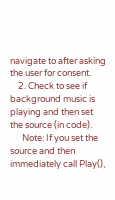navigate to after asking the user for consent.
    2. Check to see if background music is playing and then set the source (in code).
      Note: If you set the source and then immediately call Play(),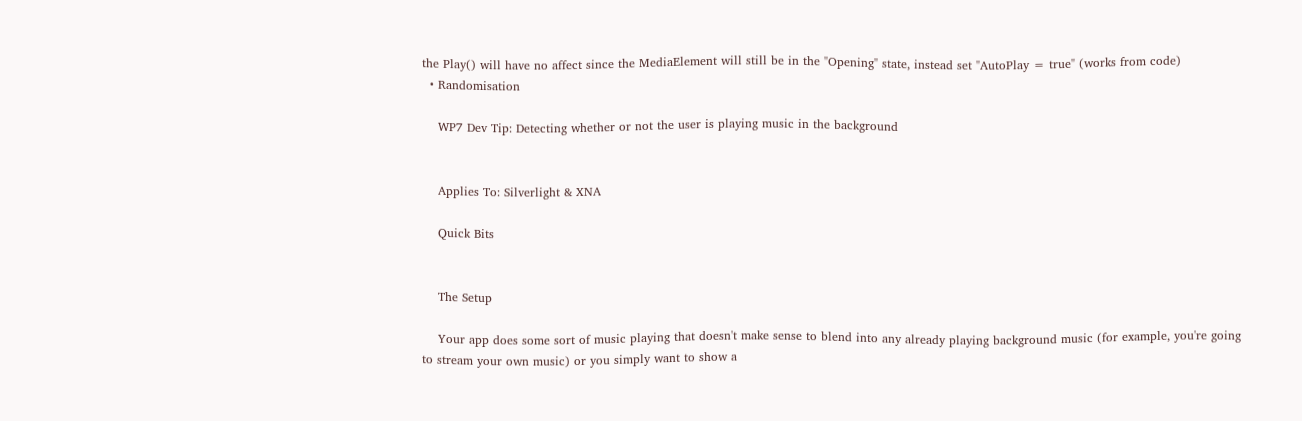the Play() will have no affect since the MediaElement will still be in the "Opening" state, instead set "AutoPlay = true" (works from code)
  • Randomisation

    WP7 Dev Tip: Detecting whether or not the user is playing music in the background


    Applies To: Silverlight & XNA

    Quick Bits


    The Setup

    Your app does some sort of music playing that doesn't make sense to blend into any already playing background music (for example, you're going to stream your own music) or you simply want to show a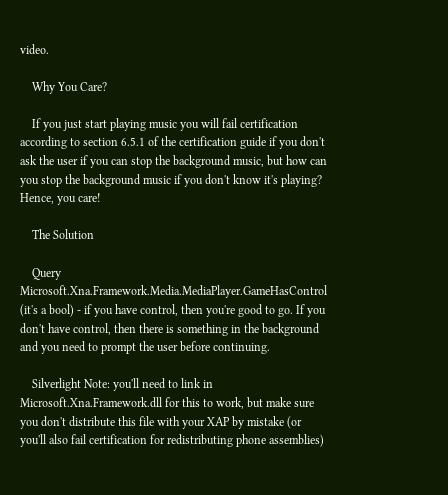video.

    Why You Care?

    If you just start playing music you will fail certification according to section 6.5.1 of the certification guide if you don't ask the user if you can stop the background music, but how can you stop the background music if you don't know it's playing? Hence, you care!

    The Solution

    Query Microsoft.Xna.Framework.Media.MediaPlayer.GameHasControl (it's a bool) - if you have control, then you're good to go. If you don't have control, then there is something in the background and you need to prompt the user before continuing.

    Silverlight Note: you'll need to link in Microsoft.Xna.Framework.dll for this to work, but make sure you don't distribute this file with your XAP by mistake (or you'll also fail certification for redistributing phone assemblies)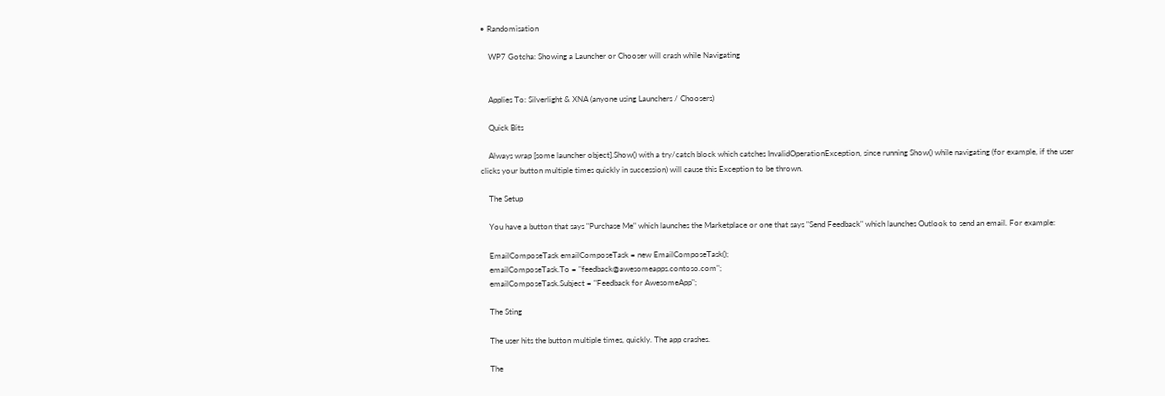• Randomisation

    WP7 Gotcha: Showing a Launcher or Chooser will crash while Navigating


    Applies To: Silverlight & XNA (anyone using Launchers / Choosers)

    Quick Bits

    Always wrap [some launcher object].Show() with a try/catch block which catches InvalidOperationException, since running Show() while navigating (for example, if the user clicks your button multiple times quickly in succession) will cause this Exception to be thrown.

    The Setup

    You have a button that says "Purchase Me" which launches the Marketplace or one that says "Send Feedback" which launches Outlook to send an email. For example:

    EmailComposeTask emailComposeTask = new EmailComposeTask();
    emailComposeTask.To = "feedback@awesomeapps.contoso.com";
    emailComposeTask.Subject = "Feedback for AwesomeApp";

    The Sting

    The user hits the button multiple times, quickly. The app crashes.

    The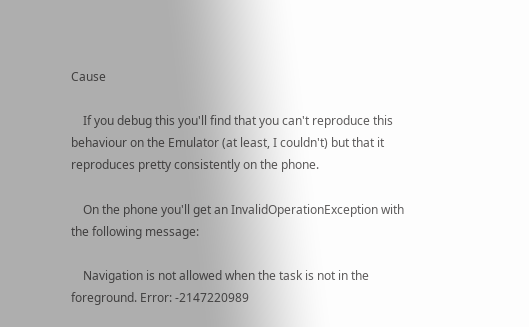Cause

    If you debug this you'll find that you can't reproduce this behaviour on the Emulator (at least, I couldn't) but that it reproduces pretty consistently on the phone.

    On the phone you'll get an InvalidOperationException with the following message:

    Navigation is not allowed when the task is not in the foreground. Error: -2147220989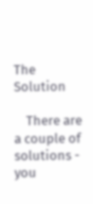The Solution

    There are a couple of solutions - you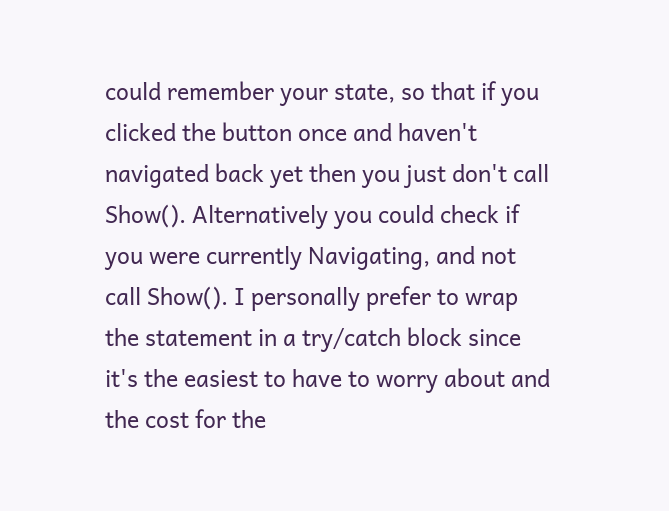could remember your state, so that if you clicked the button once and haven't navigated back yet then you just don't call Show(). Alternatively you could check if you were currently Navigating, and not call Show(). I personally prefer to wrap the statement in a try/catch block since it's the easiest to have to worry about and the cost for the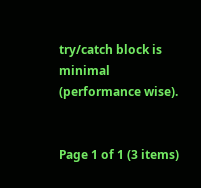try/catch block is minimal (performance wise).


Page 1 of 1 (3 items)